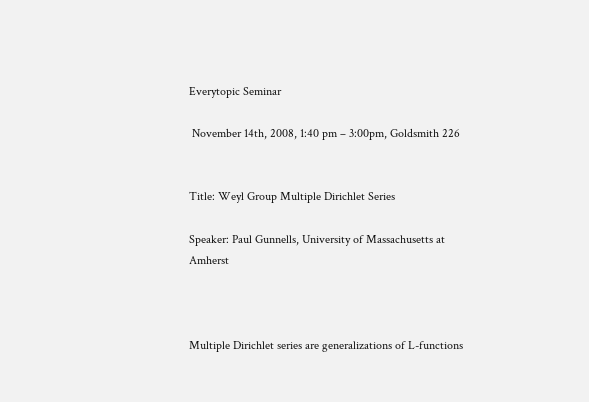Everytopic Seminar

 November 14th, 2008, 1:40 pm – 3:00pm, Goldsmith 226


Title: Weyl Group Multiple Dirichlet Series

Speaker: Paul Gunnells, University of Massachusetts at Amherst



Multiple Dirichlet series are generalizations of L-functions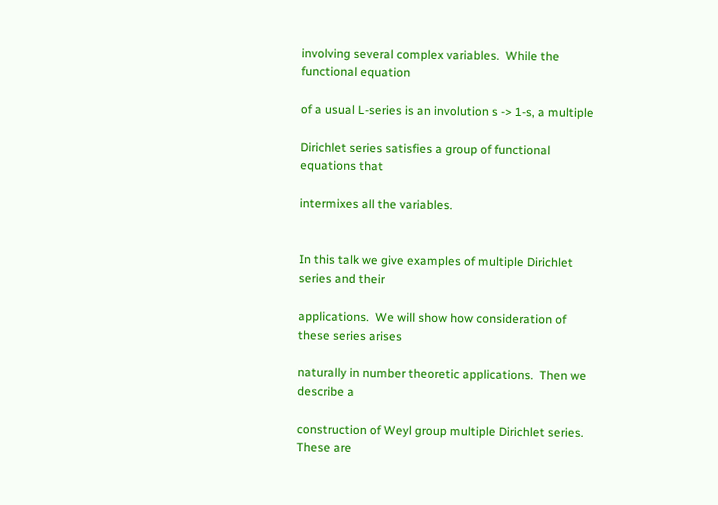involving several complex variables.  While the functional equation

of a usual L-series is an involution s -> 1-s, a multiple

Dirichlet series satisfies a group of functional equations that

intermixes all the variables.


In this talk we give examples of multiple Dirichlet series and their

applications.  We will show how consideration of these series arises

naturally in number theoretic applications.  Then we describe a

construction of Weyl group multiple Dirichlet series.  These are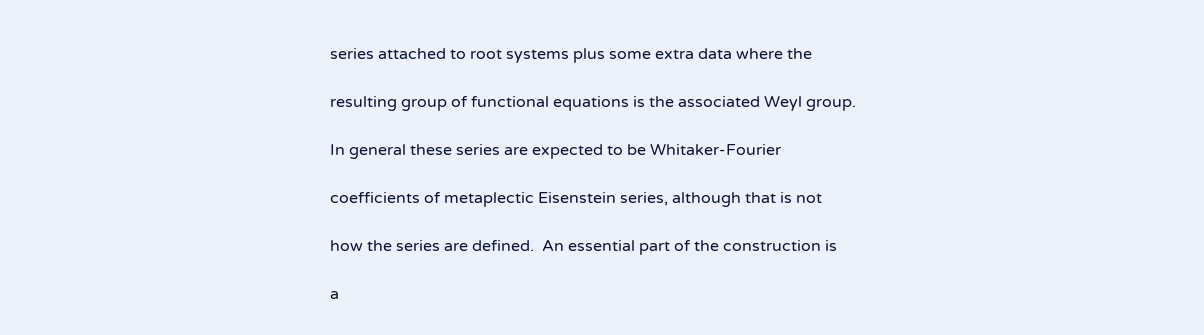series attached to root systems plus some extra data where the

resulting group of functional equations is the associated Weyl group.

In general these series are expected to be Whitaker-Fourier

coefficients of metaplectic Eisenstein series, although that is not

how the series are defined.  An essential part of the construction is

a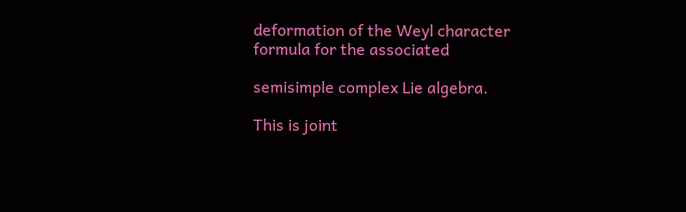deformation of the Weyl character formula for the associated

semisimple complex Lie algebra.

This is joint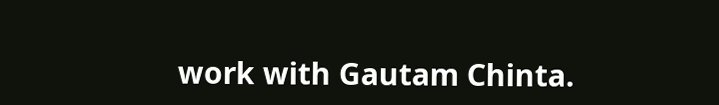work with Gautam Chinta.